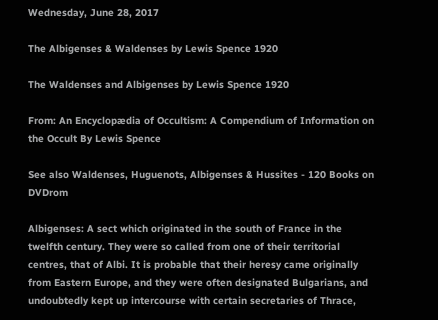Wednesday, June 28, 2017

The Albigenses & Waldenses by Lewis Spence 1920

The Waldenses and Albigenses by Lewis Spence 1920

From: An Encyclopædia of Occultism: A Compendium of Information on the Occult By Lewis Spence

See also Waldenses, Huguenots, Albigenses & Hussites - 120 Books on DVDrom

Albigenses: A sect which originated in the south of France in the twelfth century. They were so called from one of their territorial centres, that of Albi. It is probable that their heresy came originally from Eastern Europe, and they were often designated Bulgarians, and undoubtedly kept up intercourse with certain secretaries of Thrace,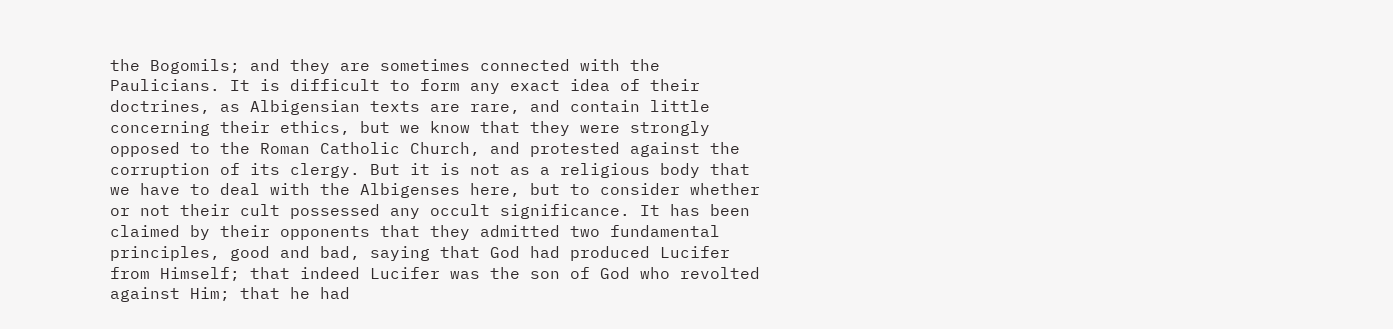the Bogomils; and they are sometimes connected with the Paulicians. It is difficult to form any exact idea of their doctrines, as Albigensian texts are rare, and contain little concerning their ethics, but we know that they were strongly opposed to the Roman Catholic Church, and protested against the corruption of its clergy. But it is not as a religious body that we have to deal with the Albigenses here, but to consider whether or not their cult possessed any occult significance. It has been claimed by their opponents that they admitted two fundamental principles, good and bad, saying that God had produced Lucifer from Himself; that indeed Lucifer was the son of God who revolted against Him; that he had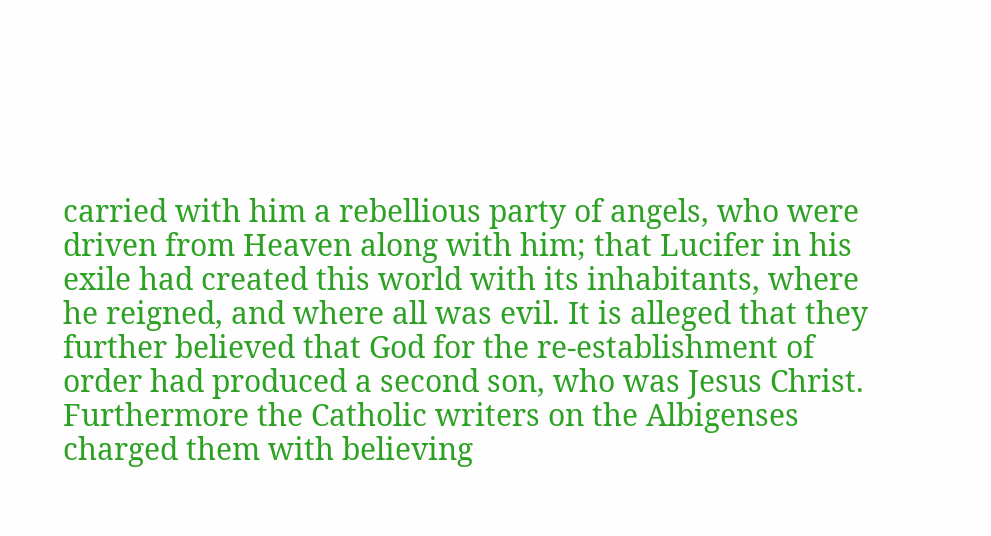carried with him a rebellious party of angels, who were driven from Heaven along with him; that Lucifer in his exile had created this world with its inhabitants, where he reigned, and where all was evil. It is alleged that they further believed that God for the re-establishment of order had produced a second son, who was Jesus Christ. Furthermore the Catholic writers on the Albigenses charged them with believing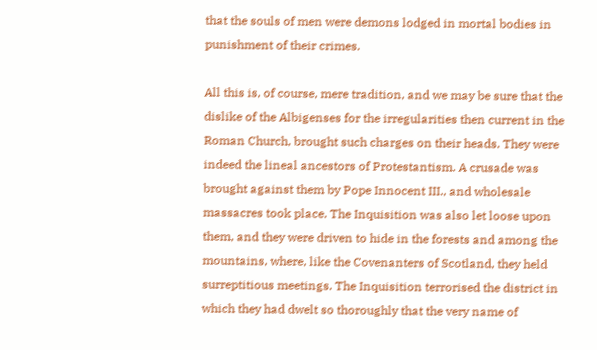that the souls of men were demons lodged in mortal bodies in punishment of their crimes.

All this is, of course, mere tradition, and we may be sure that the dislike of the Albigenses for the irregularities then current in the Roman Church, brought such charges on their heads. They were indeed the lineal ancestors of Protestantism. A crusade was brought against them by Pope Innocent III., and wholesale massacres took place. The Inquisition was also let loose upon them, and they were driven to hide in the forests and among the mountains, where, like the Covenanters of Scotland, they held surreptitious meetings. The Inquisition terrorised the district in which they had dwelt so thoroughly that the very name of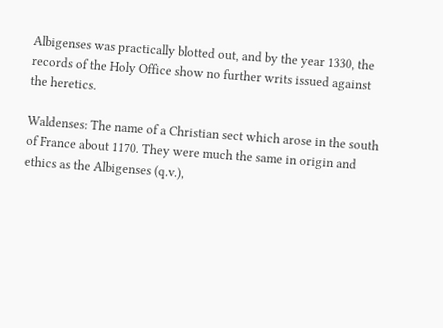Albigenses was practically blotted out, and by the year 1330, the records of the Holy Office show no further writs issued against the heretics.

Waldenses: The name of a Christian sect which arose in the south of France about 1170. They were much the same in origin and ethics as the Albigenses (q.v.),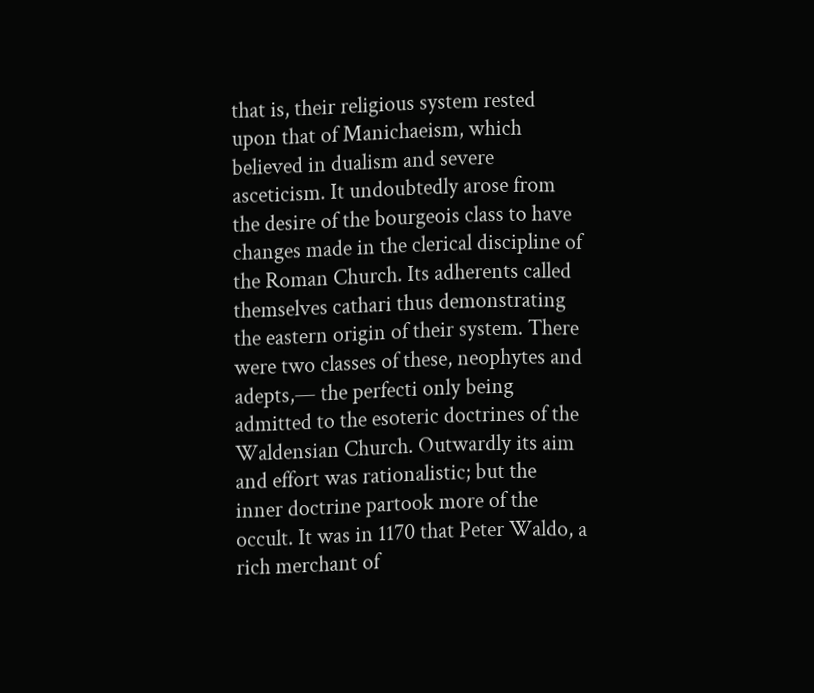that is, their religious system rested upon that of Manichaeism, which believed in dualism and severe asceticism. It undoubtedly arose from the desire of the bourgeois class to have changes made in the clerical discipline of the Roman Church. Its adherents called themselves cathari thus demonstrating the eastern origin of their system. There were two classes of these, neophytes and adepts,— the perfecti only being admitted to the esoteric doctrines of the Waldensian Church. Outwardly its aim and effort was rationalistic; but the inner doctrine partook more of the occult. It was in 1170 that Peter Waldo, a rich merchant of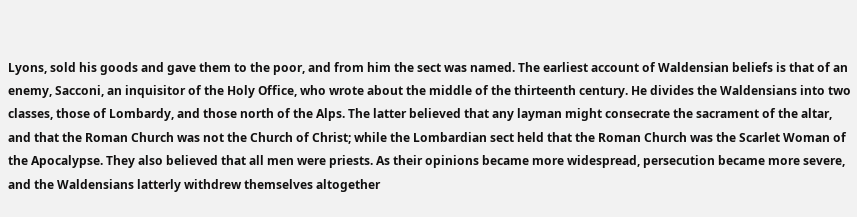Lyons, sold his goods and gave them to the poor, and from him the sect was named. The earliest account of Waldensian beliefs is that of an enemy, Sacconi, an inquisitor of the Holy Office, who wrote about the middle of the thirteenth century. He divides the Waldensians into two classes, those of Lombardy, and those north of the Alps. The latter believed that any layman might consecrate the sacrament of the altar, and that the Roman Church was not the Church of Christ; while the Lombardian sect held that the Roman Church was the Scarlet Woman of the Apocalypse. They also believed that all men were priests. As their opinions became more widespread, persecution became more severe, and the Waldensians latterly withdrew themselves altogether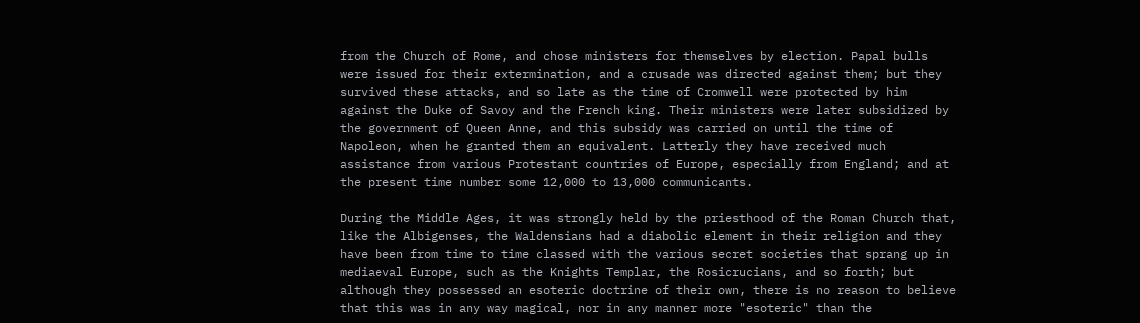from the Church of Rome, and chose ministers for themselves by election. Papal bulls were issued for their extermination, and a crusade was directed against them; but they survived these attacks, and so late as the time of Cromwell were protected by him against the Duke of Savoy and the French king. Their ministers were later subsidized by the government of Queen Anne, and this subsidy was carried on until the time of Napoleon, when he granted them an equivalent. Latterly they have received much assistance from various Protestant countries of Europe, especially from England; and at the present time number some 12,000 to 13,000 communicants.

During the Middle Ages, it was strongly held by the priesthood of the Roman Church that, like the Albigenses, the Waldensians had a diabolic element in their religion and they have been from time to time classed with the various secret societies that sprang up in mediaeval Europe, such as the Knights Templar, the Rosicrucians, and so forth; but although they possessed an esoteric doctrine of their own, there is no reason to believe that this was in any way magical, nor in any manner more "esoteric" than the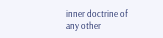inner doctrine of any other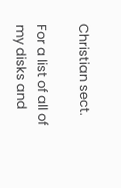Christian sect.

For a list of all of my disks and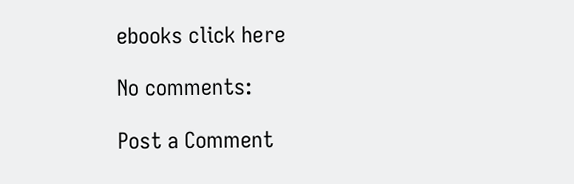ebooks click here

No comments:

Post a Comment